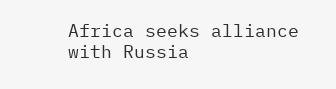Africa seeks alliance with Russia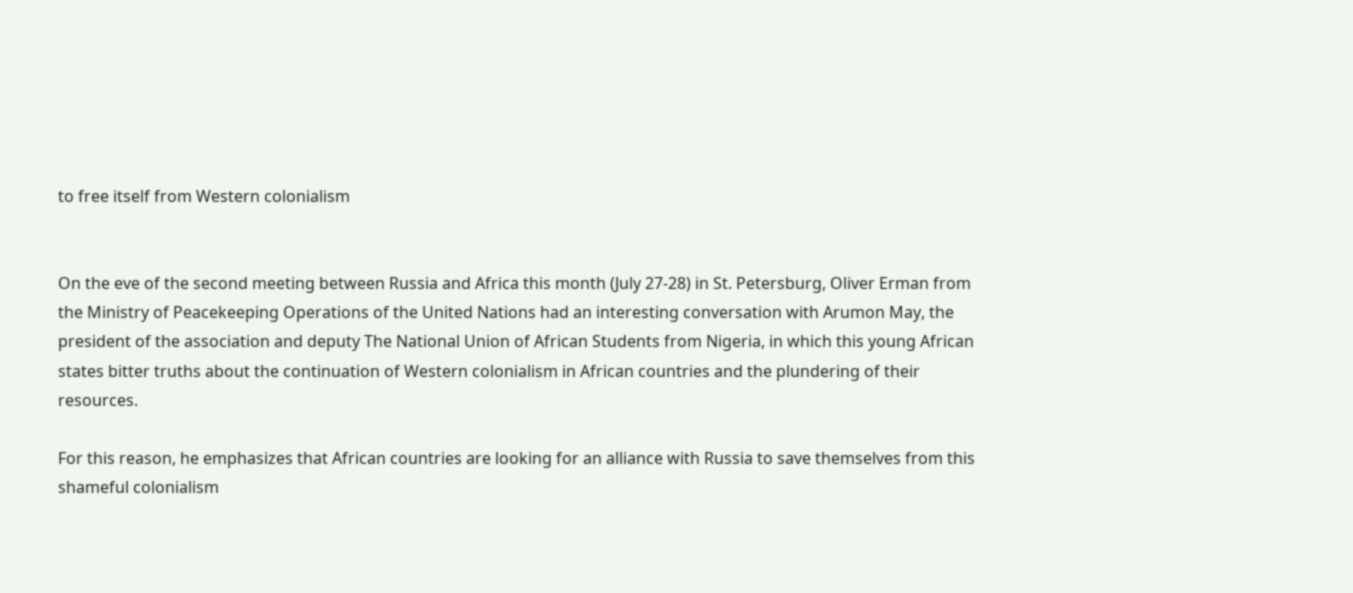to free itself from Western colonialism


On the eve of the second meeting between Russia and Africa this month (July 27-28) in St. Petersburg, Oliver Erman from the Ministry of Peacekeeping Operations of the United Nations had an interesting conversation with Arumon May, the president of the association and deputy The National Union of African Students from Nigeria, in which this young African states bitter truths about the continuation of Western colonialism in African countries and the plundering of their resources.

For this reason, he emphasizes that African countries are looking for an alliance with Russia to save themselves from this shameful colonialism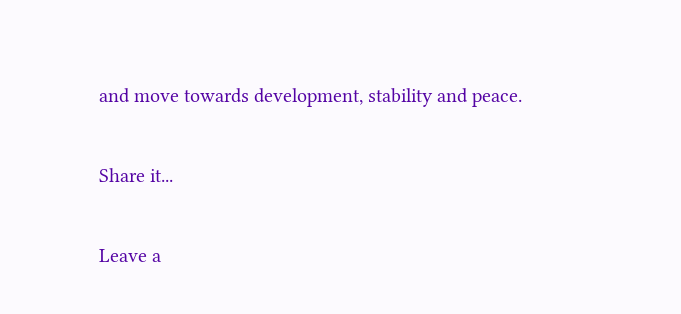and move towards development, stability and peace.

Share it...

Leave a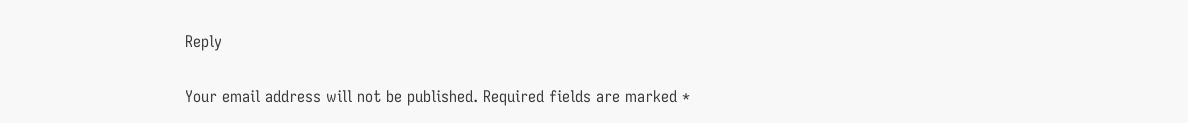Reply

Your email address will not be published. Required fields are marked *